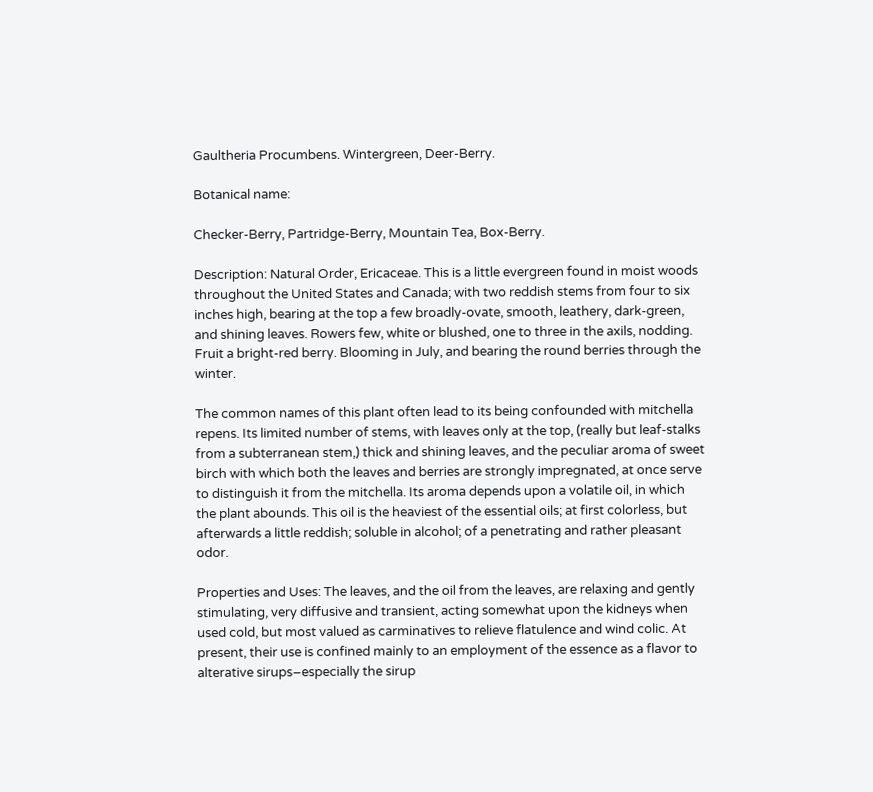Gaultheria Procumbens. Wintergreen, Deer-Berry.

Botanical name:

Checker-Berry, Partridge-Berry, Mountain Tea, Box-Berry.

Description: Natural Order, Ericaceae. This is a little evergreen found in moist woods throughout the United States and Canada; with two reddish stems from four to six inches high, bearing at the top a few broadly-ovate, smooth, leathery, dark-green, and shining leaves. Rowers few, white or blushed, one to three in the axils, nodding. Fruit a bright-red berry. Blooming in July, and bearing the round berries through the winter.

The common names of this plant often lead to its being confounded with mitchella repens. Its limited number of stems, with leaves only at the top, (really but leaf-stalks from a subterranean stem,) thick and shining leaves, and the peculiar aroma of sweet birch with which both the leaves and berries are strongly impregnated, at once serve to distinguish it from the mitchella. Its aroma depends upon a volatile oil, in which the plant abounds. This oil is the heaviest of the essential oils; at first colorless, but afterwards a little reddish; soluble in alcohol; of a penetrating and rather pleasant odor.

Properties and Uses: The leaves, and the oil from the leaves, are relaxing and gently stimulating, very diffusive and transient, acting somewhat upon the kidneys when used cold, but most valued as carminatives to relieve flatulence and wind colic. At present, their use is confined mainly to an employment of the essence as a flavor to alterative sirups–especially the sirup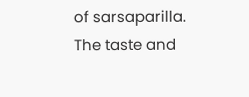of sarsaparilla. The taste and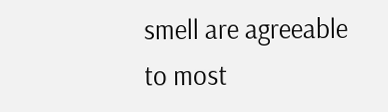smell are agreeable to most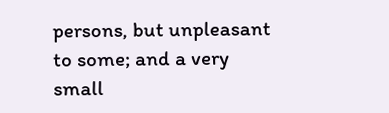persons, but unpleasant to some; and a very small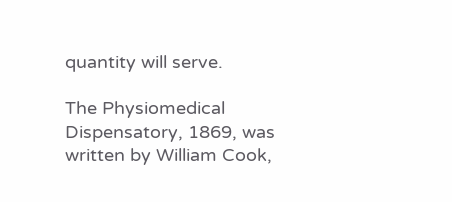quantity will serve.

The Physiomedical Dispensatory, 1869, was written by William Cook,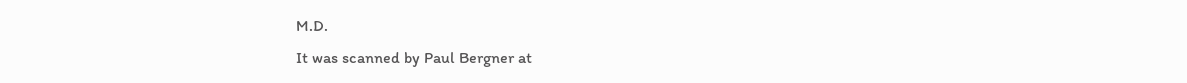M.D.
It was scanned by Paul Bergner at